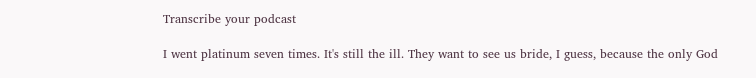Transcribe your podcast

I went platinum seven times. It's still the ill. They want to see us bride, I guess, because the only God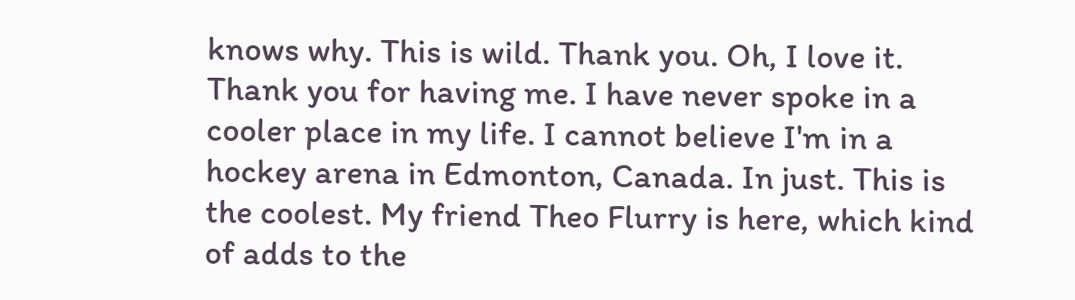knows why. This is wild. Thank you. Oh, I love it. Thank you for having me. I have never spoke in a cooler place in my life. I cannot believe I'm in a hockey arena in Edmonton, Canada. In just. This is the coolest. My friend Theo Flurry is here, which kind of adds to the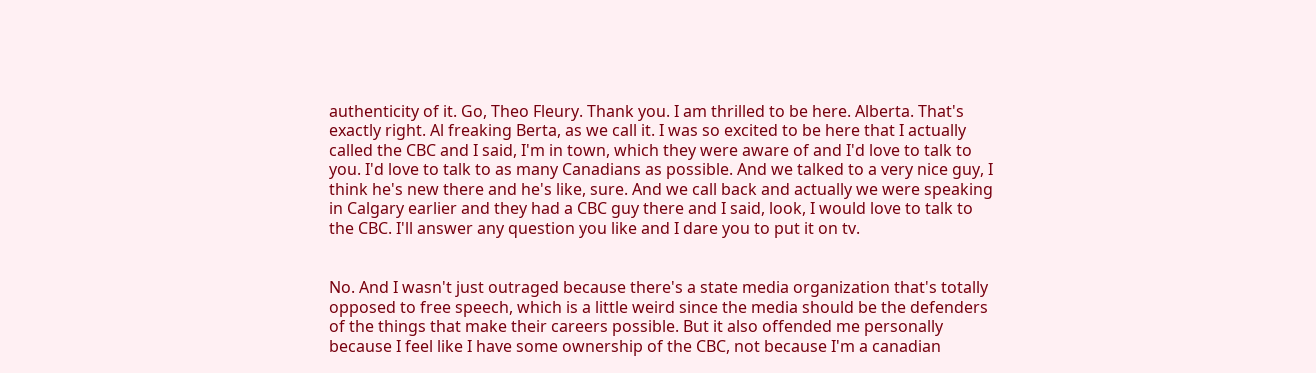authenticity of it. Go, Theo Fleury. Thank you. I am thrilled to be here. Alberta. That's exactly right. Al freaking Berta, as we call it. I was so excited to be here that I actually called the CBC and I said, I'm in town, which they were aware of and I'd love to talk to you. I'd love to talk to as many Canadians as possible. And we talked to a very nice guy, I think he's new there and he's like, sure. And we call back and actually we were speaking in Calgary earlier and they had a CBC guy there and I said, look, I would love to talk to the CBC. I'll answer any question you like and I dare you to put it on tv.


No. And I wasn't just outraged because there's a state media organization that's totally opposed to free speech, which is a little weird since the media should be the defenders of the things that make their careers possible. But it also offended me personally because I feel like I have some ownership of the CBC, not because I'm a canadian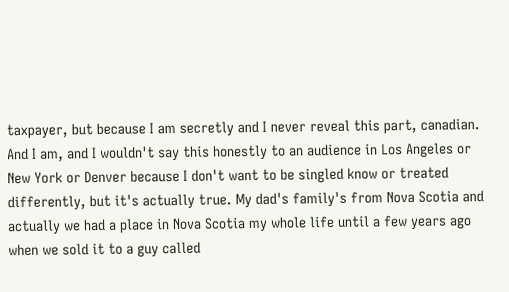taxpayer, but because I am secretly and I never reveal this part, canadian. And I am, and I wouldn't say this honestly to an audience in Los Angeles or New York or Denver because I don't want to be singled know or treated differently, but it's actually true. My dad's family's from Nova Scotia and actually we had a place in Nova Scotia my whole life until a few years ago when we sold it to a guy called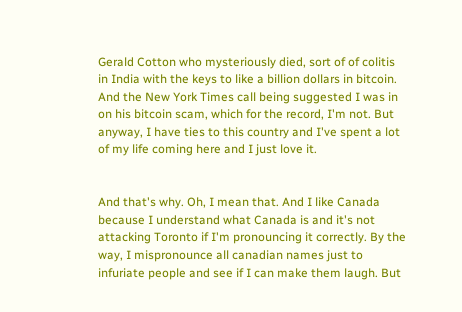Gerald Cotton who mysteriously died, sort of of colitis in India with the keys to like a billion dollars in bitcoin. And the New York Times call being suggested I was in on his bitcoin scam, which for the record, I'm not. But anyway, I have ties to this country and I've spent a lot of my life coming here and I just love it.


And that's why. Oh, I mean that. And I like Canada because I understand what Canada is and it's not attacking Toronto if I'm pronouncing it correctly. By the way, I mispronounce all canadian names just to infuriate people and see if I can make them laugh. But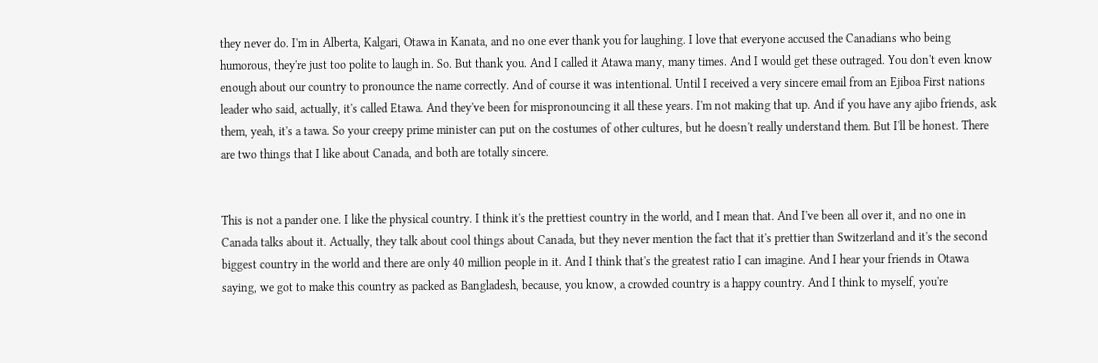they never do. I'm in Alberta, Kalgari, Otawa in Kanata, and no one ever thank you for laughing. I love that everyone accused the Canadians who being humorous, they're just too polite to laugh in. So. But thank you. And I called it Atawa many, many times. And I would get these outraged. You don't even know enough about our country to pronounce the name correctly. And of course it was intentional. Until I received a very sincere email from an Ejiboa First nations leader who said, actually, it's called Etawa. And they've been for mispronouncing it all these years. I'm not making that up. And if you have any ajibo friends, ask them, yeah, it's a tawa. So your creepy prime minister can put on the costumes of other cultures, but he doesn't really understand them. But I'll be honest. There are two things that I like about Canada, and both are totally sincere.


This is not a pander one. I like the physical country. I think it's the prettiest country in the world, and I mean that. And I've been all over it, and no one in Canada talks about it. Actually, they talk about cool things about Canada, but they never mention the fact that it's prettier than Switzerland and it's the second biggest country in the world and there are only 40 million people in it. And I think that's the greatest ratio I can imagine. And I hear your friends in Otawa saying, we got to make this country as packed as Bangladesh, because, you know, a crowded country is a happy country. And I think to myself, you're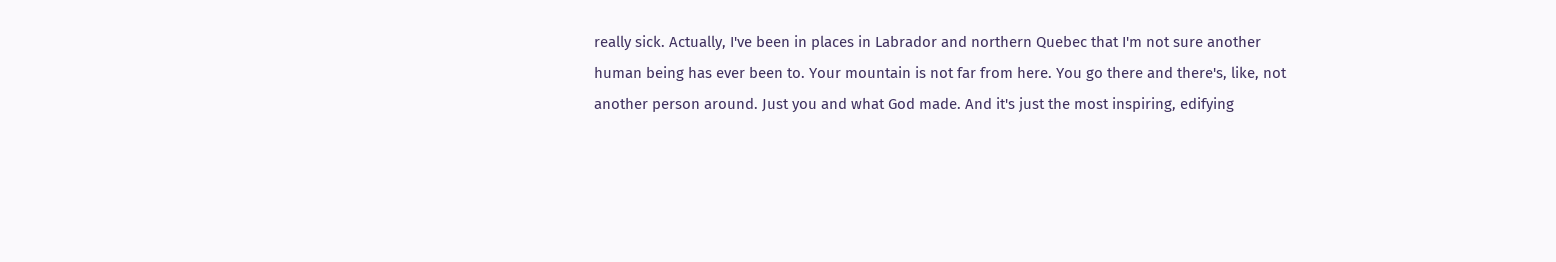really sick. Actually, I've been in places in Labrador and northern Quebec that I'm not sure another human being has ever been to. Your mountain is not far from here. You go there and there's, like, not another person around. Just you and what God made. And it's just the most inspiring, edifying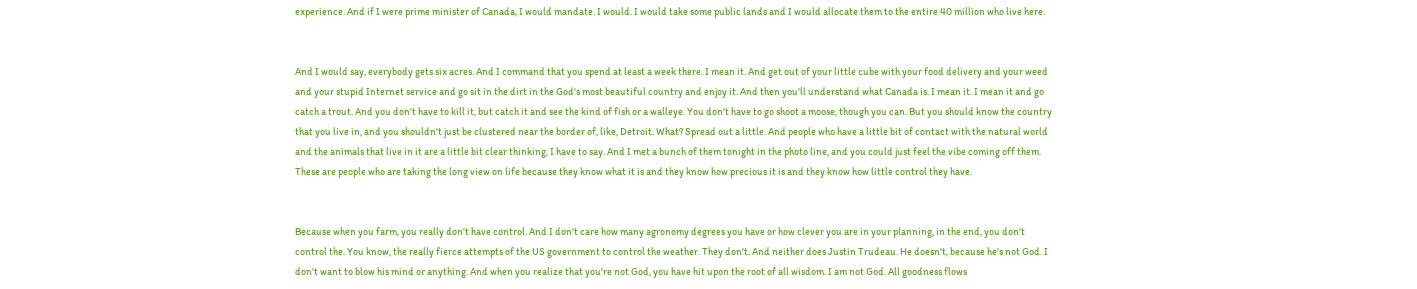experience. And if I were prime minister of Canada, I would mandate. I would. I would take some public lands and I would allocate them to the entire 40 million who live here.


And I would say, everybody gets six acres. And I command that you spend at least a week there. I mean it. And get out of your little cube with your food delivery and your weed and your stupid Internet service and go sit in the dirt in the God's most beautiful country and enjoy it. And then you'll understand what Canada is. I mean it. I mean it and go catch a trout. And you don't have to kill it, but catch it and see the kind of fish or a walleye. You don't have to go shoot a moose, though you can. But you should know the country that you live in, and you shouldn't just be clustered near the border of, like, Detroit. What? Spread out a little. And people who have a little bit of contact with the natural world and the animals that live in it are a little bit clear thinking, I have to say. And I met a bunch of them tonight in the photo line, and you could just feel the vibe coming off them. These are people who are taking the long view on life because they know what it is and they know how precious it is and they know how little control they have.


Because when you farm, you really don't have control. And I don't care how many agronomy degrees you have or how clever you are in your planning, in the end, you don't control the. You know, the really fierce attempts of the US government to control the weather. They don't. And neither does Justin Trudeau. He doesn't, because he's not God. I don't want to blow his mind or anything. And when you realize that you're not God, you have hit upon the root of all wisdom. I am not God. All goodness flows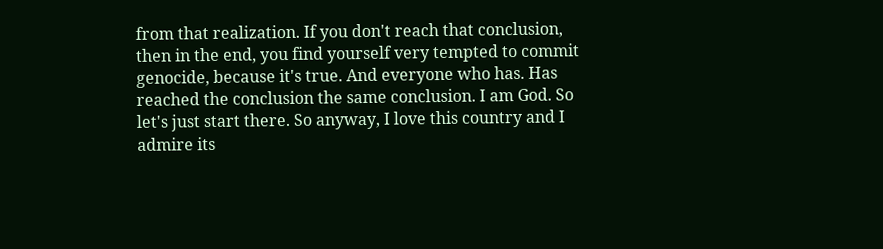from that realization. If you don't reach that conclusion, then in the end, you find yourself very tempted to commit genocide, because it's true. And everyone who has. Has reached the conclusion the same conclusion. I am God. So let's just start there. So anyway, I love this country and I admire its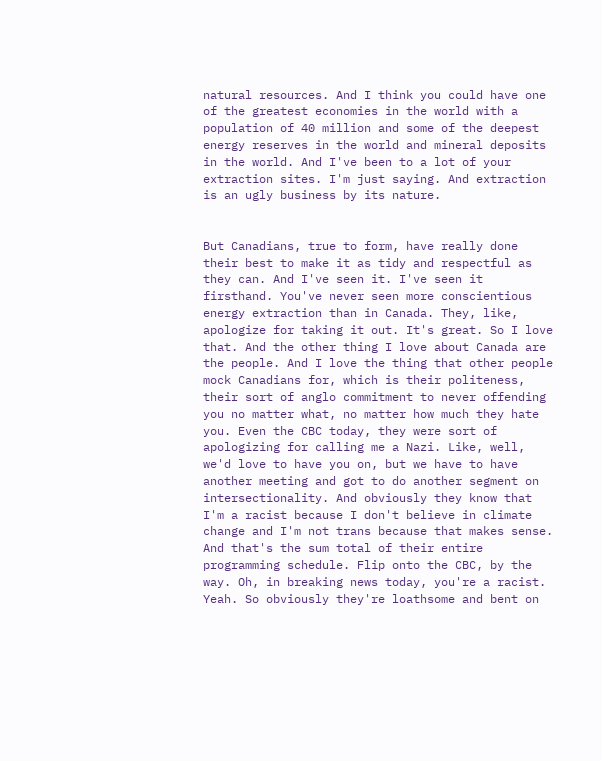natural resources. And I think you could have one of the greatest economies in the world with a population of 40 million and some of the deepest energy reserves in the world and mineral deposits in the world. And I've been to a lot of your extraction sites. I'm just saying. And extraction is an ugly business by its nature.


But Canadians, true to form, have really done their best to make it as tidy and respectful as they can. And I've seen it. I've seen it firsthand. You've never seen more conscientious energy extraction than in Canada. They, like, apologize for taking it out. It's great. So I love that. And the other thing I love about Canada are the people. And I love the thing that other people mock Canadians for, which is their politeness, their sort of anglo commitment to never offending you no matter what, no matter how much they hate you. Even the CBC today, they were sort of apologizing for calling me a Nazi. Like, well, we'd love to have you on, but we have to have another meeting and got to do another segment on intersectionality. And obviously they know that I'm a racist because I don't believe in climate change and I'm not trans because that makes sense. And that's the sum total of their entire programming schedule. Flip onto the CBC, by the way. Oh, in breaking news today, you're a racist. Yeah. So obviously they're loathsome and bent on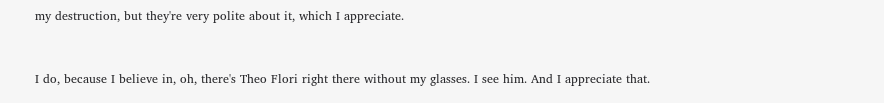my destruction, but they're very polite about it, which I appreciate.


I do, because I believe in, oh, there's Theo Flori right there without my glasses. I see him. And I appreciate that.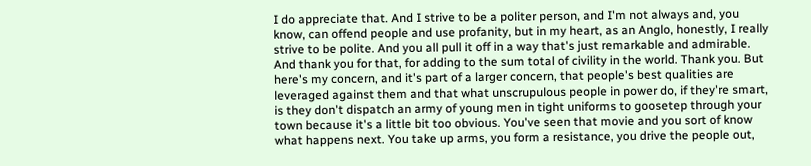I do appreciate that. And I strive to be a politer person, and I'm not always and, you know, can offend people and use profanity, but in my heart, as an Anglo, honestly, I really strive to be polite. And you all pull it off in a way that's just remarkable and admirable. And thank you for that, for adding to the sum total of civility in the world. Thank you. But here's my concern, and it's part of a larger concern, that people's best qualities are leveraged against them and that what unscrupulous people in power do, if they're smart, is they don't dispatch an army of young men in tight uniforms to goosetep through your town because it's a little bit too obvious. You've seen that movie and you sort of know what happens next. You take up arms, you form a resistance, you drive the people out,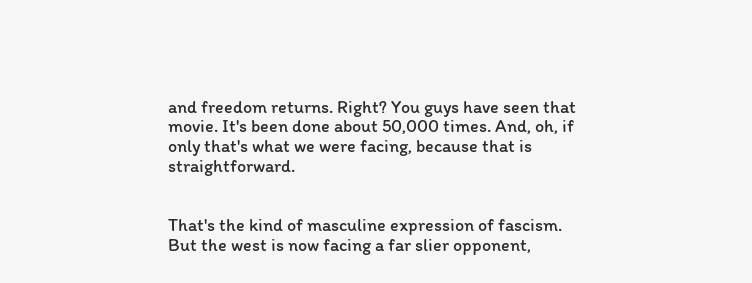and freedom returns. Right? You guys have seen that movie. It's been done about 50,000 times. And, oh, if only that's what we were facing, because that is straightforward.


That's the kind of masculine expression of fascism. But the west is now facing a far slier opponent,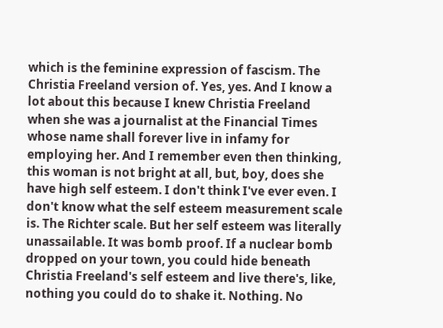which is the feminine expression of fascism. The Christia Freeland version of. Yes, yes. And I know a lot about this because I knew Christia Freeland when she was a journalist at the Financial Times whose name shall forever live in infamy for employing her. And I remember even then thinking, this woman is not bright at all, but, boy, does she have high self esteem. I don't think I've ever even. I don't know what the self esteem measurement scale is. The Richter scale. But her self esteem was literally unassailable. It was bomb proof. If a nuclear bomb dropped on your town, you could hide beneath Christia Freeland's self esteem and live there's, like, nothing you could do to shake it. Nothing. No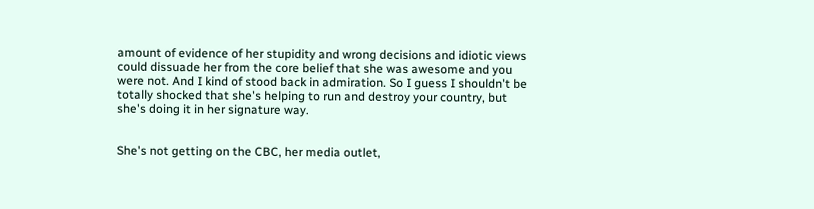amount of evidence of her stupidity and wrong decisions and idiotic views could dissuade her from the core belief that she was awesome and you were not. And I kind of stood back in admiration. So I guess I shouldn't be totally shocked that she's helping to run and destroy your country, but she's doing it in her signature way.


She's not getting on the CBC, her media outlet,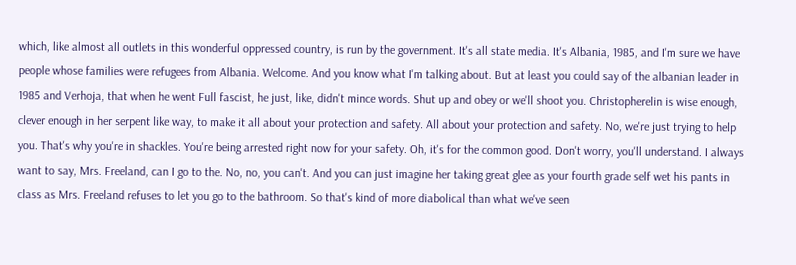which, like almost all outlets in this wonderful oppressed country, is run by the government. It's all state media. It's Albania, 1985, and I'm sure we have people whose families were refugees from Albania. Welcome. And you know what I'm talking about. But at least you could say of the albanian leader in 1985 and Verhoja, that when he went Full fascist, he just, like, didn't mince words. Shut up and obey or we'll shoot you. Christopherelin is wise enough, clever enough in her serpent like way, to make it all about your protection and safety. All about your protection and safety. No, we're just trying to help you. That's why you're in shackles. You're being arrested right now for your safety. Oh, it's for the common good. Don't worry, you'll understand. I always want to say, Mrs. Freeland, can I go to the. No, no, you can't. And you can just imagine her taking great glee as your fourth grade self wet his pants in class as Mrs. Freeland refuses to let you go to the bathroom. So that's kind of more diabolical than what we've seen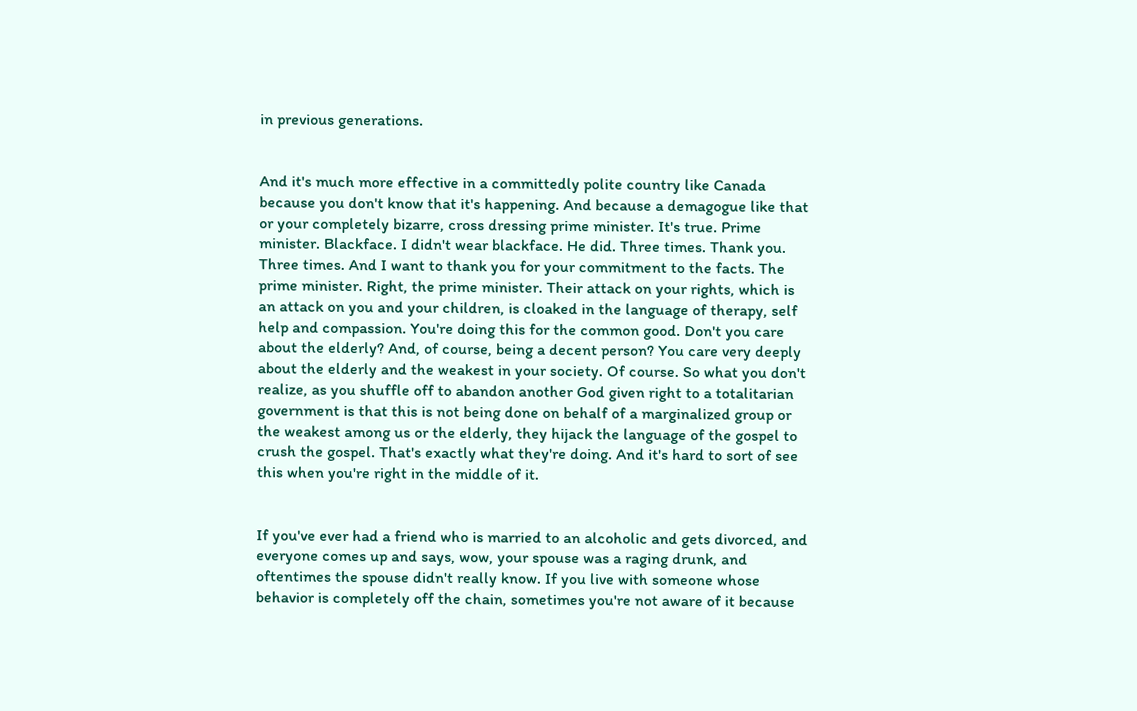in previous generations.


And it's much more effective in a committedly polite country like Canada because you don't know that it's happening. And because a demagogue like that or your completely bizarre, cross dressing prime minister. It's true. Prime minister. Blackface. I didn't wear blackface. He did. Three times. Thank you. Three times. And I want to thank you for your commitment to the facts. The prime minister. Right, the prime minister. Their attack on your rights, which is an attack on you and your children, is cloaked in the language of therapy, self help and compassion. You're doing this for the common good. Don't you care about the elderly? And, of course, being a decent person? You care very deeply about the elderly and the weakest in your society. Of course. So what you don't realize, as you shuffle off to abandon another God given right to a totalitarian government is that this is not being done on behalf of a marginalized group or the weakest among us or the elderly, they hijack the language of the gospel to crush the gospel. That's exactly what they're doing. And it's hard to sort of see this when you're right in the middle of it.


If you've ever had a friend who is married to an alcoholic and gets divorced, and everyone comes up and says, wow, your spouse was a raging drunk, and oftentimes the spouse didn't really know. If you live with someone whose behavior is completely off the chain, sometimes you're not aware of it because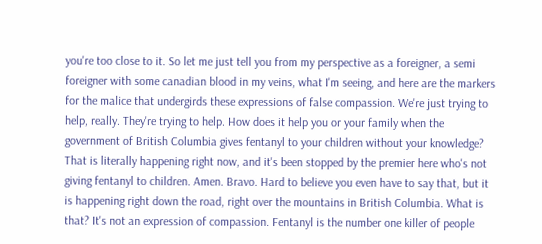you're too close to it. So let me just tell you from my perspective as a foreigner, a semi foreigner with some canadian blood in my veins, what I'm seeing, and here are the markers for the malice that undergirds these expressions of false compassion. We're just trying to help, really. They're trying to help. How does it help you or your family when the government of British Columbia gives fentanyl to your children without your knowledge? That is literally happening right now, and it's been stopped by the premier here who's not giving fentanyl to children. Amen. Bravo. Hard to believe you even have to say that, but it is happening right down the road, right over the mountains in British Columbia. What is that? It's not an expression of compassion. Fentanyl is the number one killer of people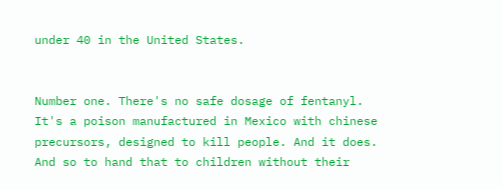under 40 in the United States.


Number one. There's no safe dosage of fentanyl. It's a poison manufactured in Mexico with chinese precursors, designed to kill people. And it does. And so to hand that to children without their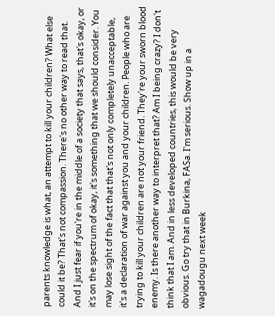parents knowledge is what, an attempt to kill your children? What else could it be? That's not compassion. There's no other way to read that. And I just fear if you're in the middle of a society that says, that's okay, or it's on the spectrum of okay, it's something that we should consider. You may lose sight of the fact that that's not only completely unacceptable, it's a declaration of war against you and your children. People who are trying to kill your children are not your friend. They're your sworn blood enemy. Is there another way to interpret that? Am I being crazy? I don't think that I am. And in less developed countries, this would be very obvious. Go try that in Burkina, FASa. I'm serious. Show up in a wagadougu next week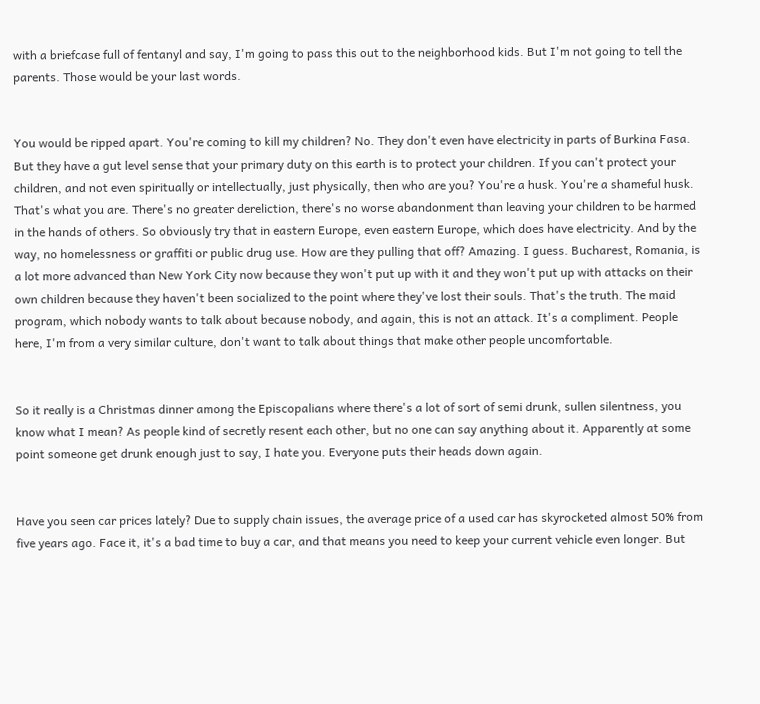with a briefcase full of fentanyl and say, I'm going to pass this out to the neighborhood kids. But I'm not going to tell the parents. Those would be your last words.


You would be ripped apart. You're coming to kill my children? No. They don't even have electricity in parts of Burkina Fasa. But they have a gut level sense that your primary duty on this earth is to protect your children. If you can't protect your children, and not even spiritually or intellectually, just physically, then who are you? You're a husk. You're a shameful husk. That's what you are. There's no greater dereliction, there's no worse abandonment than leaving your children to be harmed in the hands of others. So obviously try that in eastern Europe, even eastern Europe, which does have electricity. And by the way, no homelessness or graffiti or public drug use. How are they pulling that off? Amazing. I guess. Bucharest, Romania, is a lot more advanced than New York City now because they won't put up with it and they won't put up with attacks on their own children because they haven't been socialized to the point where they've lost their souls. That's the truth. The maid program, which nobody wants to talk about because nobody, and again, this is not an attack. It's a compliment. People here, I'm from a very similar culture, don't want to talk about things that make other people uncomfortable.


So it really is a Christmas dinner among the Episcopalians where there's a lot of sort of semi drunk, sullen silentness, you know what I mean? As people kind of secretly resent each other, but no one can say anything about it. Apparently at some point someone get drunk enough just to say, I hate you. Everyone puts their heads down again.


Have you seen car prices lately? Due to supply chain issues, the average price of a used car has skyrocketed almost 50% from five years ago. Face it, it's a bad time to buy a car, and that means you need to keep your current vehicle even longer. But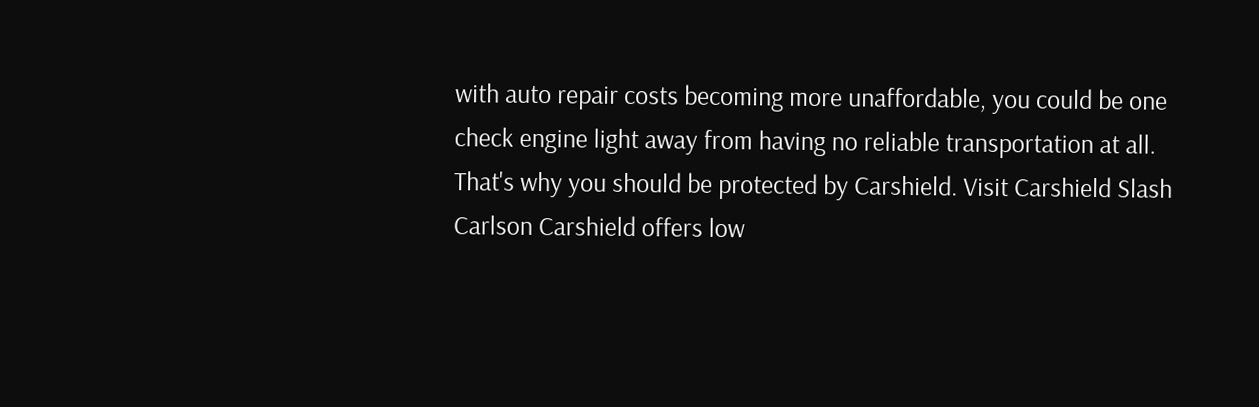with auto repair costs becoming more unaffordable, you could be one check engine light away from having no reliable transportation at all. That's why you should be protected by Carshield. Visit Carshield Slash Carlson Carshield offers low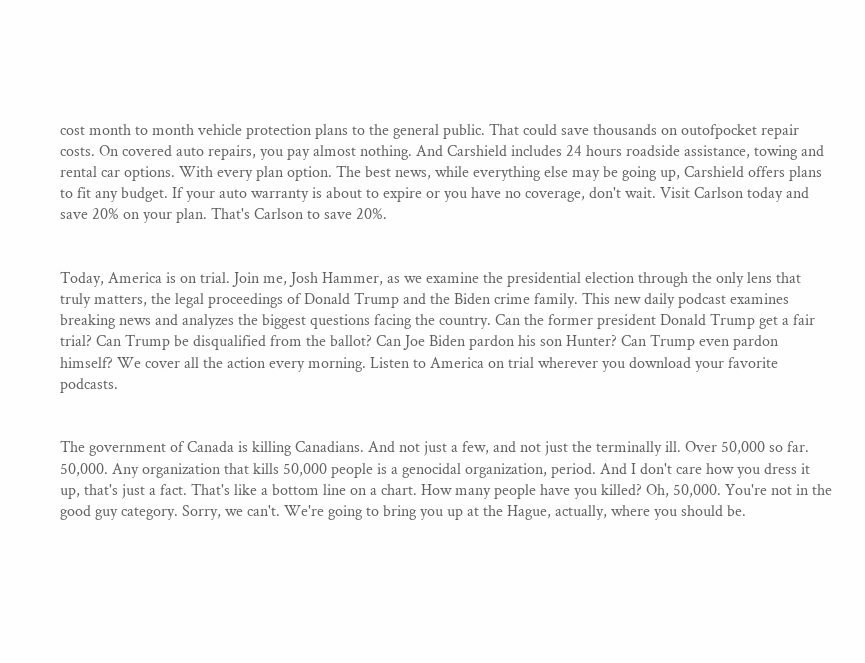cost month to month vehicle protection plans to the general public. That could save thousands on outofpocket repair costs. On covered auto repairs, you pay almost nothing. And Carshield includes 24 hours roadside assistance, towing and rental car options. With every plan option. The best news, while everything else may be going up, Carshield offers plans to fit any budget. If your auto warranty is about to expire or you have no coverage, don't wait. Visit Carlson today and save 20% on your plan. That's Carlson to save 20%.


Today, America is on trial. Join me, Josh Hammer, as we examine the presidential election through the only lens that truly matters, the legal proceedings of Donald Trump and the Biden crime family. This new daily podcast examines breaking news and analyzes the biggest questions facing the country. Can the former president Donald Trump get a fair trial? Can Trump be disqualified from the ballot? Can Joe Biden pardon his son Hunter? Can Trump even pardon himself? We cover all the action every morning. Listen to America on trial wherever you download your favorite podcasts.


The government of Canada is killing Canadians. And not just a few, and not just the terminally ill. Over 50,000 so far. 50,000. Any organization that kills 50,000 people is a genocidal organization, period. And I don't care how you dress it up, that's just a fact. That's like a bottom line on a chart. How many people have you killed? Oh, 50,000. You're not in the good guy category. Sorry, we can't. We're going to bring you up at the Hague, actually, where you should be.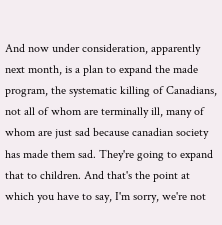And now under consideration, apparently next month, is a plan to expand the made program, the systematic killing of Canadians, not all of whom are terminally ill, many of whom are just sad because canadian society has made them sad. They're going to expand that to children. And that's the point at which you have to say, I'm sorry, we're not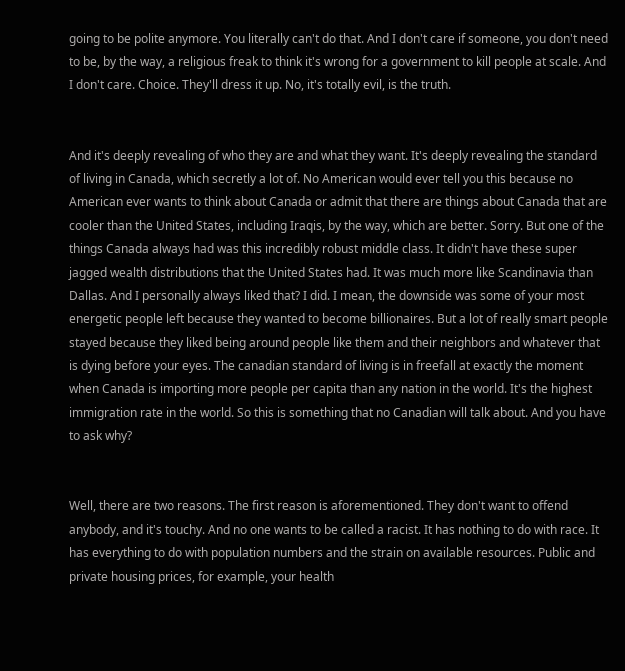going to be polite anymore. You literally can't do that. And I don't care if someone, you don't need to be, by the way, a religious freak to think it's wrong for a government to kill people at scale. And I don't care. Choice. They'll dress it up. No, it's totally evil, is the truth.


And it's deeply revealing of who they are and what they want. It's deeply revealing the standard of living in Canada, which secretly a lot of. No American would ever tell you this because no American ever wants to think about Canada or admit that there are things about Canada that are cooler than the United States, including Iraqis, by the way, which are better. Sorry. But one of the things Canada always had was this incredibly robust middle class. It didn't have these super jagged wealth distributions that the United States had. It was much more like Scandinavia than Dallas. And I personally always liked that? I did. I mean, the downside was some of your most energetic people left because they wanted to become billionaires. But a lot of really smart people stayed because they liked being around people like them and their neighbors and whatever that is dying before your eyes. The canadian standard of living is in freefall at exactly the moment when Canada is importing more people per capita than any nation in the world. It's the highest immigration rate in the world. So this is something that no Canadian will talk about. And you have to ask why?


Well, there are two reasons. The first reason is aforementioned. They don't want to offend anybody, and it's touchy. And no one wants to be called a racist. It has nothing to do with race. It has everything to do with population numbers and the strain on available resources. Public and private housing prices, for example, your health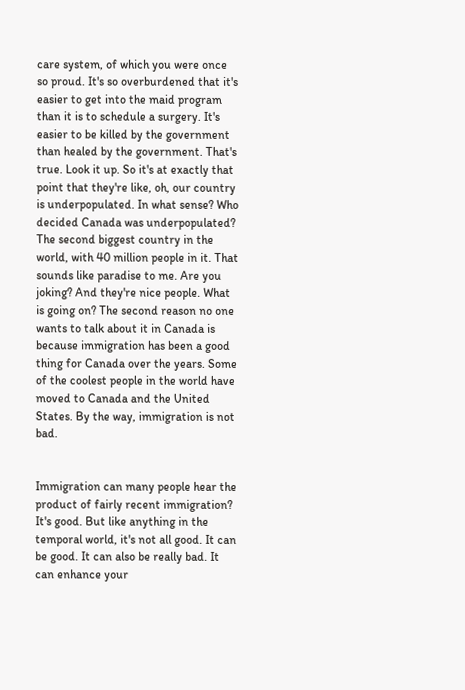care system, of which you were once so proud. It's so overburdened that it's easier to get into the maid program than it is to schedule a surgery. It's easier to be killed by the government than healed by the government. That's true. Look it up. So it's at exactly that point that they're like, oh, our country is underpopulated. In what sense? Who decided Canada was underpopulated? The second biggest country in the world, with 40 million people in it. That sounds like paradise to me. Are you joking? And they're nice people. What is going on? The second reason no one wants to talk about it in Canada is because immigration has been a good thing for Canada over the years. Some of the coolest people in the world have moved to Canada and the United States. By the way, immigration is not bad.


Immigration can many people hear the product of fairly recent immigration? It's good. But like anything in the temporal world, it's not all good. It can be good. It can also be really bad. It can enhance your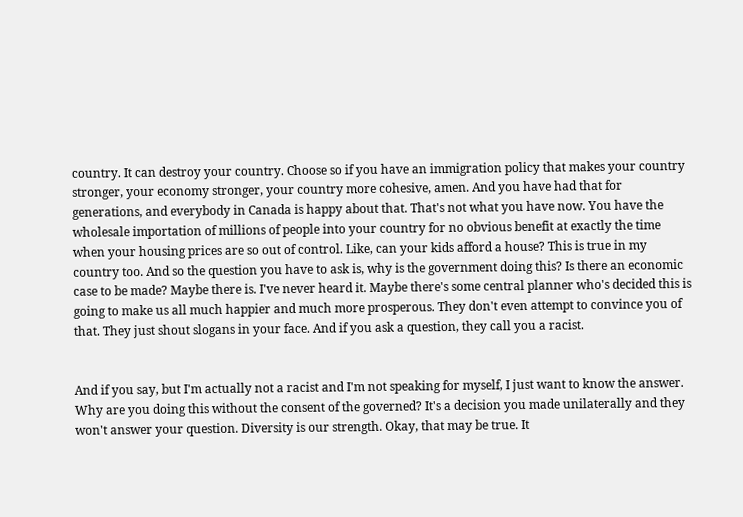country. It can destroy your country. Choose so if you have an immigration policy that makes your country stronger, your economy stronger, your country more cohesive, amen. And you have had that for generations, and everybody in Canada is happy about that. That's not what you have now. You have the wholesale importation of millions of people into your country for no obvious benefit at exactly the time when your housing prices are so out of control. Like, can your kids afford a house? This is true in my country too. And so the question you have to ask is, why is the government doing this? Is there an economic case to be made? Maybe there is. I've never heard it. Maybe there's some central planner who's decided this is going to make us all much happier and much more prosperous. They don't even attempt to convince you of that. They just shout slogans in your face. And if you ask a question, they call you a racist.


And if you say, but I'm actually not a racist and I'm not speaking for myself, I just want to know the answer. Why are you doing this without the consent of the governed? It's a decision you made unilaterally and they won't answer your question. Diversity is our strength. Okay, that may be true. It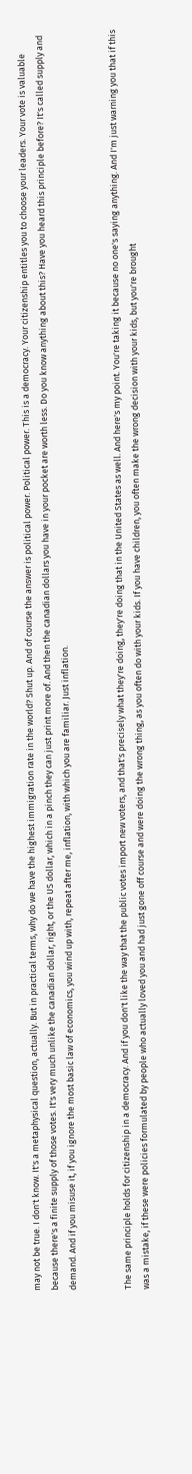may not be true. I don't know. It's a metaphysical question, actually. But in practical terms, why do we have the highest immigration rate in the world? Shut up. And of course the answer is political power. Political power. This is a democracy. Your citizenship entitles you to choose your leaders. Your vote is valuable because there's a finite supply of those votes. It's very much unlike the canadian dollar, right, or the US dollar, which in a pinch they can just print more of. And then the canadian dollars you have in your pocket are worth less. Do you know anything about this? Have you heard this principle before? It's called supply and demand. And if you misuse it, if you ignore the most basic law of economics, you wind up with, repeat after me, inflation, with which you are familiar. Just inflation.


The same principle holds for citizenship in a democracy. And if you don't like the way that the public votes import new voters, and that's precisely what they're doing, they're doing that in the United States as well. And here's my point. You're taking it because no one's saying anything. And I'm just warning you that if this was a mistake, if these were policies formulated by people who actually loved you and had just gone off course and were doing the wrong thing, as you often do with your kids. If you have children, you often make the wrong decision with your kids, but you're brought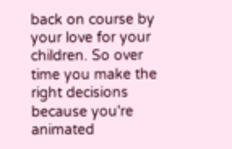back on course by your love for your children. So over time you make the right decisions because you're animated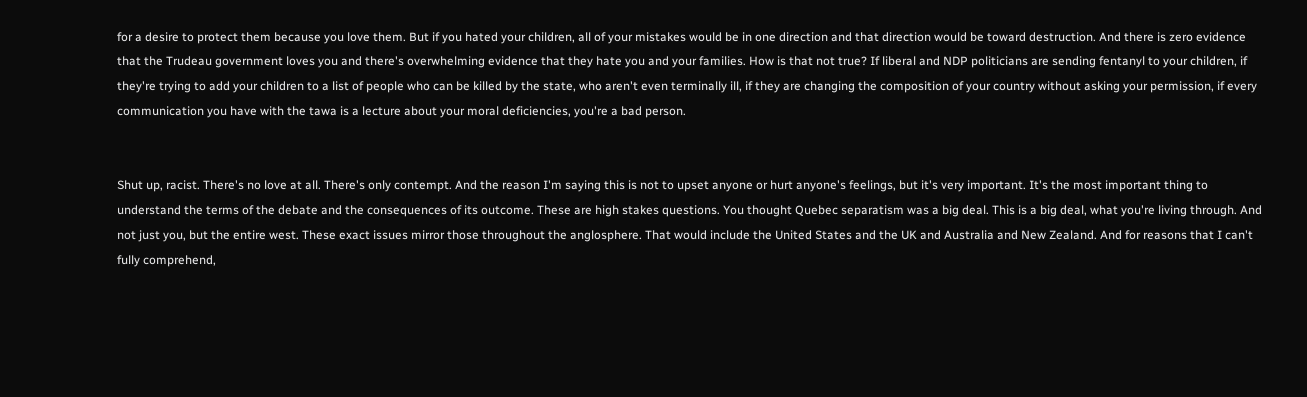for a desire to protect them because you love them. But if you hated your children, all of your mistakes would be in one direction and that direction would be toward destruction. And there is zero evidence that the Trudeau government loves you and there's overwhelming evidence that they hate you and your families. How is that not true? If liberal and NDP politicians are sending fentanyl to your children, if they're trying to add your children to a list of people who can be killed by the state, who aren't even terminally ill, if they are changing the composition of your country without asking your permission, if every communication you have with the tawa is a lecture about your moral deficiencies, you're a bad person.


Shut up, racist. There's no love at all. There's only contempt. And the reason I'm saying this is not to upset anyone or hurt anyone's feelings, but it's very important. It's the most important thing to understand the terms of the debate and the consequences of its outcome. These are high stakes questions. You thought Quebec separatism was a big deal. This is a big deal, what you're living through. And not just you, but the entire west. These exact issues mirror those throughout the anglosphere. That would include the United States and the UK and Australia and New Zealand. And for reasons that I can't fully comprehend,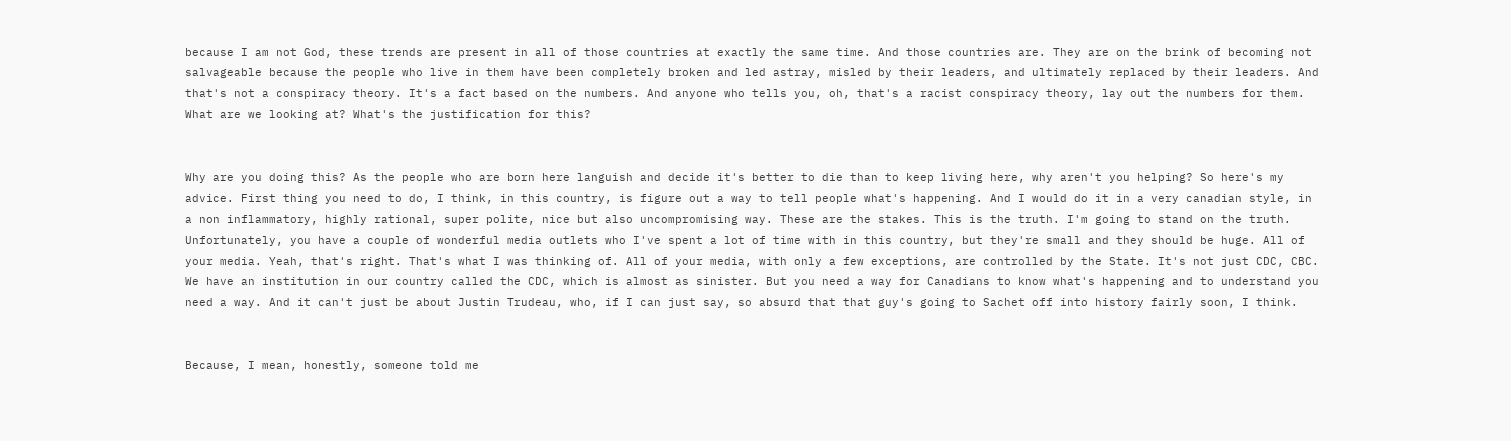because I am not God, these trends are present in all of those countries at exactly the same time. And those countries are. They are on the brink of becoming not salvageable because the people who live in them have been completely broken and led astray, misled by their leaders, and ultimately replaced by their leaders. And that's not a conspiracy theory. It's a fact based on the numbers. And anyone who tells you, oh, that's a racist conspiracy theory, lay out the numbers for them. What are we looking at? What's the justification for this?


Why are you doing this? As the people who are born here languish and decide it's better to die than to keep living here, why aren't you helping? So here's my advice. First thing you need to do, I think, in this country, is figure out a way to tell people what's happening. And I would do it in a very canadian style, in a non inflammatory, highly rational, super polite, nice but also uncompromising way. These are the stakes. This is the truth. I'm going to stand on the truth. Unfortunately, you have a couple of wonderful media outlets who I've spent a lot of time with in this country, but they're small and they should be huge. All of your media. Yeah, that's right. That's what I was thinking of. All of your media, with only a few exceptions, are controlled by the State. It's not just CDC, CBC. We have an institution in our country called the CDC, which is almost as sinister. But you need a way for Canadians to know what's happening and to understand you need a way. And it can't just be about Justin Trudeau, who, if I can just say, so absurd that that guy's going to Sachet off into history fairly soon, I think.


Because, I mean, honestly, someone told me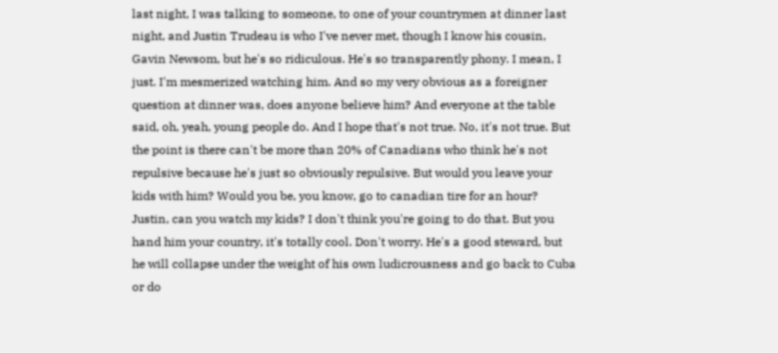last night, I was talking to someone, to one of your countrymen at dinner last night, and Justin Trudeau is who I've never met, though I know his cousin, Gavin Newsom, but he's so ridiculous. He's so transparently phony. I mean, I just. I'm mesmerized watching him. And so my very obvious as a foreigner question at dinner was, does anyone believe him? And everyone at the table said, oh, yeah, young people do. And I hope that's not true. No, it's not true. But the point is there can't be more than 20% of Canadians who think he's not repulsive because he's just so obviously repulsive. But would you leave your kids with him? Would you be, you know, go to canadian tire for an hour? Justin, can you watch my kids? I don't think you're going to do that. But you hand him your country, it's totally cool. Don't worry. He's a good steward, but he will collapse under the weight of his own ludicrousness and go back to Cuba or do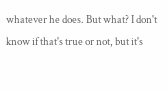whatever he does. But what? I don't know if that's true or not, but it's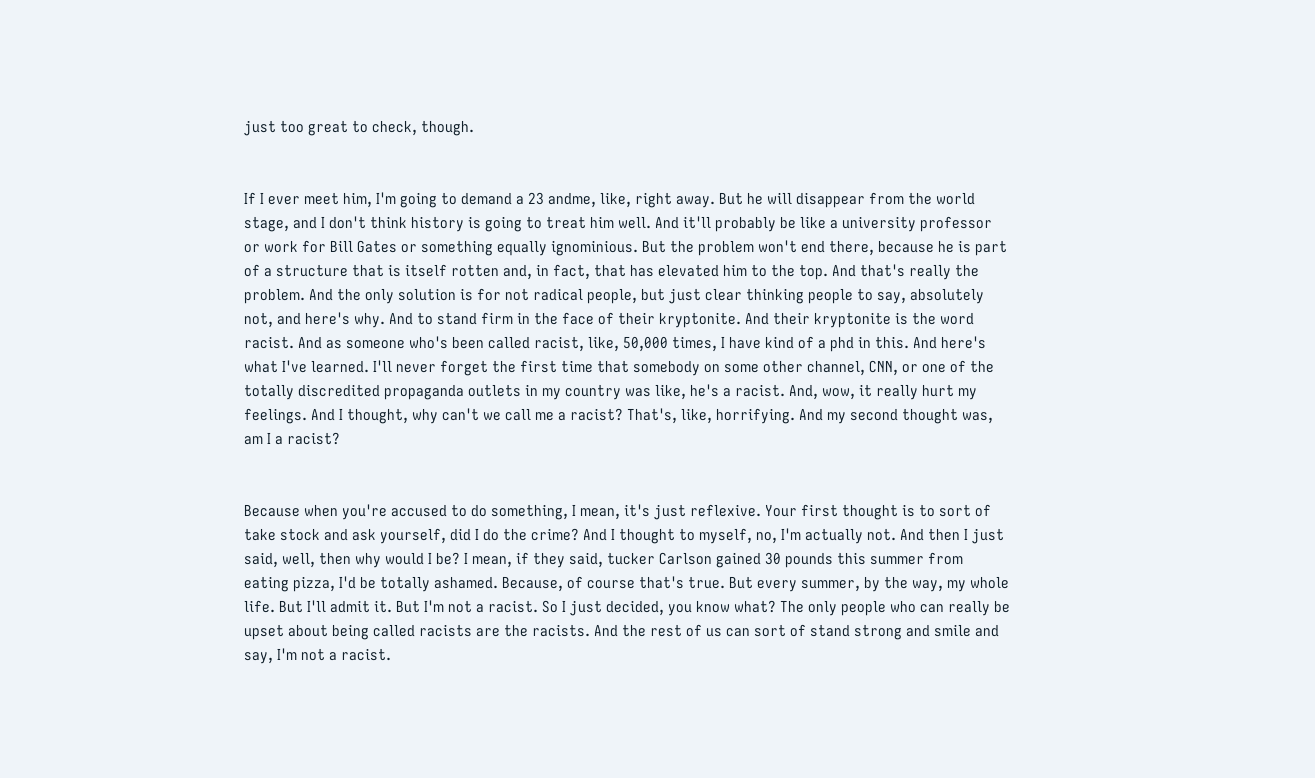just too great to check, though.


If I ever meet him, I'm going to demand a 23 andme, like, right away. But he will disappear from the world stage, and I don't think history is going to treat him well. And it'll probably be like a university professor or work for Bill Gates or something equally ignominious. But the problem won't end there, because he is part of a structure that is itself rotten and, in fact, that has elevated him to the top. And that's really the problem. And the only solution is for not radical people, but just clear thinking people to say, absolutely not, and here's why. And to stand firm in the face of their kryptonite. And their kryptonite is the word racist. And as someone who's been called racist, like, 50,000 times, I have kind of a phd in this. And here's what I've learned. I'll never forget the first time that somebody on some other channel, CNN, or one of the totally discredited propaganda outlets in my country was like, he's a racist. And, wow, it really hurt my feelings. And I thought, why can't we call me a racist? That's, like, horrifying. And my second thought was, am I a racist?


Because when you're accused to do something, I mean, it's just reflexive. Your first thought is to sort of take stock and ask yourself, did I do the crime? And I thought to myself, no, I'm actually not. And then I just said, well, then why would I be? I mean, if they said, tucker Carlson gained 30 pounds this summer from eating pizza, I'd be totally ashamed. Because, of course that's true. But every summer, by the way, my whole life. But I'll admit it. But I'm not a racist. So I just decided, you know what? The only people who can really be upset about being called racists are the racists. And the rest of us can sort of stand strong and smile and say, I'm not a racist.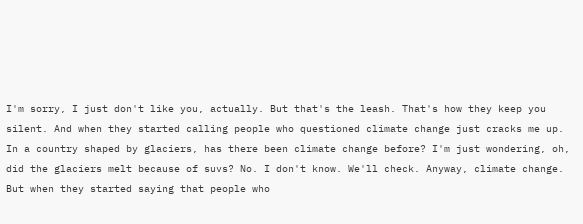I'm sorry, I just don't like you, actually. But that's the leash. That's how they keep you silent. And when they started calling people who questioned climate change just cracks me up. In a country shaped by glaciers, has there been climate change before? I'm just wondering, oh, did the glaciers melt because of suvs? No. I don't know. We'll check. Anyway, climate change. But when they started saying that people who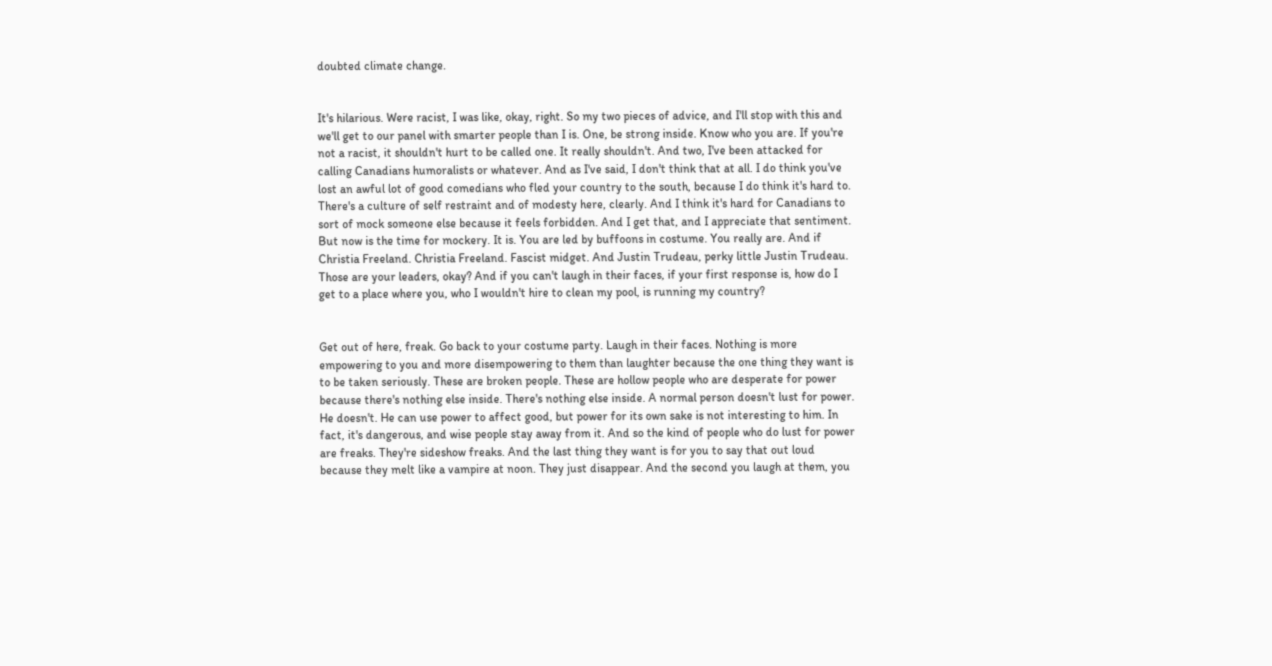doubted climate change.


It's hilarious. Were racist, I was like, okay, right. So my two pieces of advice, and I'll stop with this and we'll get to our panel with smarter people than I is. One, be strong inside. Know who you are. If you're not a racist, it shouldn't hurt to be called one. It really shouldn't. And two, I've been attacked for calling Canadians humoralists or whatever. And as I've said, I don't think that at all. I do think you've lost an awful lot of good comedians who fled your country to the south, because I do think it's hard to. There's a culture of self restraint and of modesty here, clearly. And I think it's hard for Canadians to sort of mock someone else because it feels forbidden. And I get that, and I appreciate that sentiment. But now is the time for mockery. It is. You are led by buffoons in costume. You really are. And if Christia Freeland. Christia Freeland. Fascist midget. And Justin Trudeau, perky little Justin Trudeau. Those are your leaders, okay? And if you can't laugh in their faces, if your first response is, how do I get to a place where you, who I wouldn't hire to clean my pool, is running my country?


Get out of here, freak. Go back to your costume party. Laugh in their faces. Nothing is more empowering to you and more disempowering to them than laughter because the one thing they want is to be taken seriously. These are broken people. These are hollow people who are desperate for power because there's nothing else inside. There's nothing else inside. A normal person doesn't lust for power. He doesn't. He can use power to affect good, but power for its own sake is not interesting to him. In fact, it's dangerous, and wise people stay away from it. And so the kind of people who do lust for power are freaks. They're sideshow freaks. And the last thing they want is for you to say that out loud because they melt like a vampire at noon. They just disappear. And the second you laugh at them, you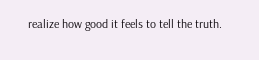realize how good it feels to tell the truth.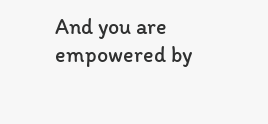And you are empowered by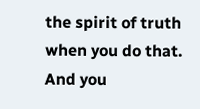the spirit of truth when you do that. And you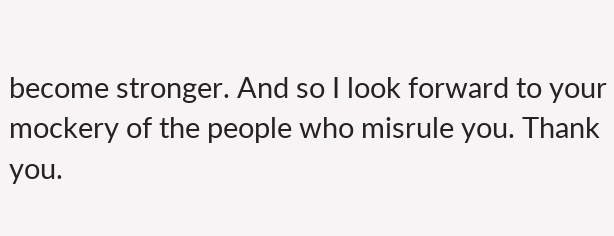become stronger. And so I look forward to your mockery of the people who misrule you. Thank you.